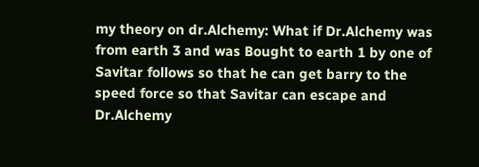my theory on dr.Alchemy: What if Dr.Alchemy was from earth 3 and was Bought to earth 1 by one of Savitar follows so that he can get barry to the speed force so that Savitar can escape and Dr.Alchemy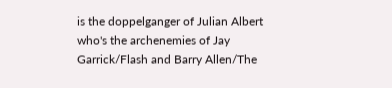is the doppelganger of Julian Albert who's the archenemies of Jay Garrick/Flash and Barry Allen/The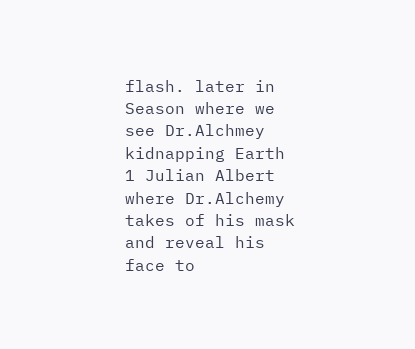flash. later in Season where we see Dr.Alchmey kidnapping Earth 1 Julian Albert where Dr.Alchemy takes of his mask and reveal his face to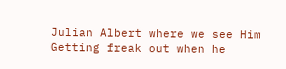Julian Albert where we see Him Getting freak out when he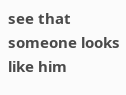see that someone looks like him